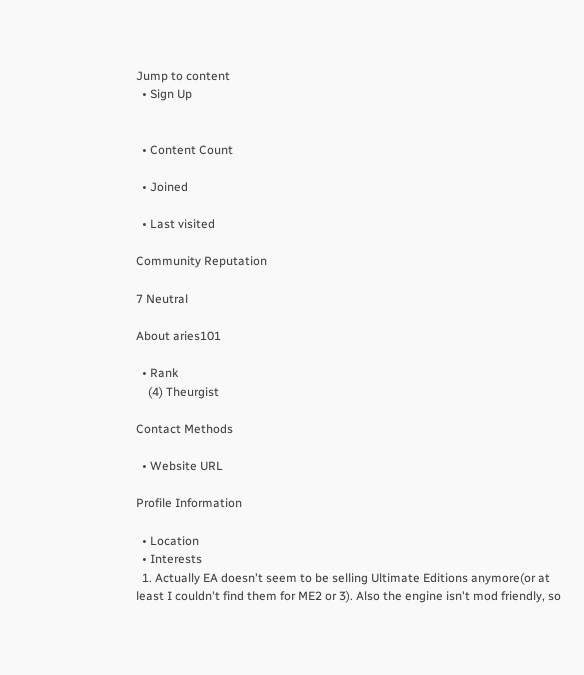Jump to content
  • Sign Up


  • Content Count

  • Joined

  • Last visited

Community Reputation

7 Neutral

About aries101

  • Rank
    (4) Theurgist

Contact Methods

  • Website URL

Profile Information

  • Location
  • Interests
  1. Actually EA doesn't seem to be selling Ultimate Editions anymore(or at least I couldn't find them for ME2 or 3). Also the engine isn't mod friendly, so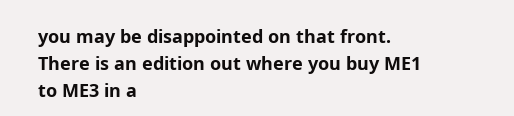you may be disappointed on that front. There is an edition out where you buy ME1 to ME3 in a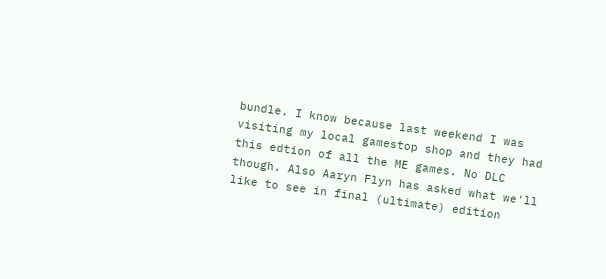bundle. I know because last weekend I was visiting my local gamestop shop and they had this edtion of all the ME games. No DLC though. Also Aaryn Flyn has asked what we'll like to see in final (ultimate) edition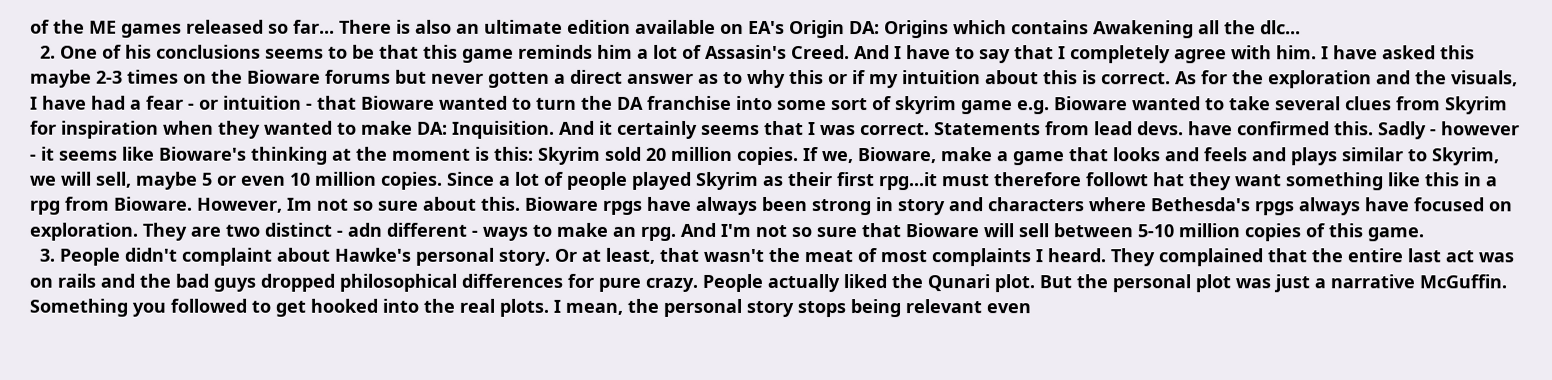of the ME games released so far... There is also an ultimate edition available on EA's Origin DA: Origins which contains Awakening all the dlc...
  2. One of his conclusions seems to be that this game reminds him a lot of Assasin's Creed. And I have to say that I completely agree with him. I have asked this maybe 2-3 times on the Bioware forums but never gotten a direct answer as to why this or if my intuition about this is correct. As for the exploration and the visuals, I have had a fear - or intuition - that Bioware wanted to turn the DA franchise into some sort of skyrim game e.g. Bioware wanted to take several clues from Skyrim for inspiration when they wanted to make DA: Inquisition. And it certainly seems that I was correct. Statements from lead devs. have confirmed this. Sadly - however - it seems like Bioware's thinking at the moment is this: Skyrim sold 20 million copies. If we, Bioware, make a game that looks and feels and plays similar to Skyrim, we will sell, maybe 5 or even 10 million copies. Since a lot of people played Skyrim as their first rpg...it must therefore followt hat they want something like this in a rpg from Bioware. However, Im not so sure about this. Bioware rpgs have always been strong in story and characters where Bethesda's rpgs always have focused on exploration. They are two distinct - adn different - ways to make an rpg. And I'm not so sure that Bioware will sell between 5-10 million copies of this game.
  3. People didn't complaint about Hawke's personal story. Or at least, that wasn't the meat of most complaints I heard. They complained that the entire last act was on rails and the bad guys dropped philosophical differences for pure crazy. People actually liked the Qunari plot. But the personal plot was just a narrative McGuffin. Something you followed to get hooked into the real plots. I mean, the personal story stops being relevant even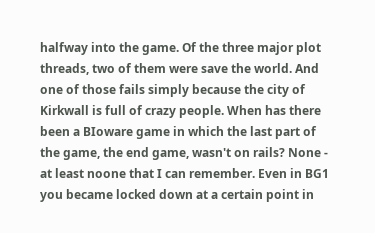halfway into the game. Of the three major plot threads, two of them were save the world. And one of those fails simply because the city of Kirkwall is full of crazy people. When has there been a BIoware game in which the last part of the game, the end game, wasn't on rails? None - at least noone that I can remember. Even in BG1 you became locked down at a certain point in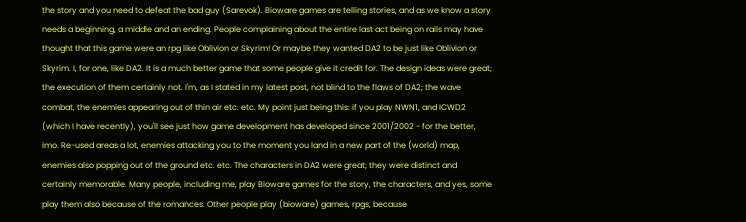the story and you need to defeat the bad guy (Sarevok). Bioware games are telling stories, and as we know a story needs a beginning, a middle and an ending. People complaining about the entire last act being on rails may have thought that this game were an rpg like Oblivion or Skyrim! Or maybe they wanted DA2 to be just like Oblivion or Skyrim. I, for one, like DA2. It is a much better game that some people give it credit for. The design ideas were great; the execution of them certainly not. I'm, as I stated in my latest post, not blind to the flaws of DA2; the wave combat, the enemies appearing out of thin air etc. etc. My point just being this: if you play NWN1, and ICWD2 (which I have recently), you'll see just how game development has developed since 2001/2002 - for the better, imo. Re-used areas a lot, enemies attacking you to the moment you land in a new part of the (world) map, enemies also popping out of the ground etc. etc. The characters in DA2 were great; they were distinct and certainly memorable. Many people, including me, play Bioware games for the story, the characters, and yes, some play them also because of the romances. Other people play (bioware) games, rpgs, because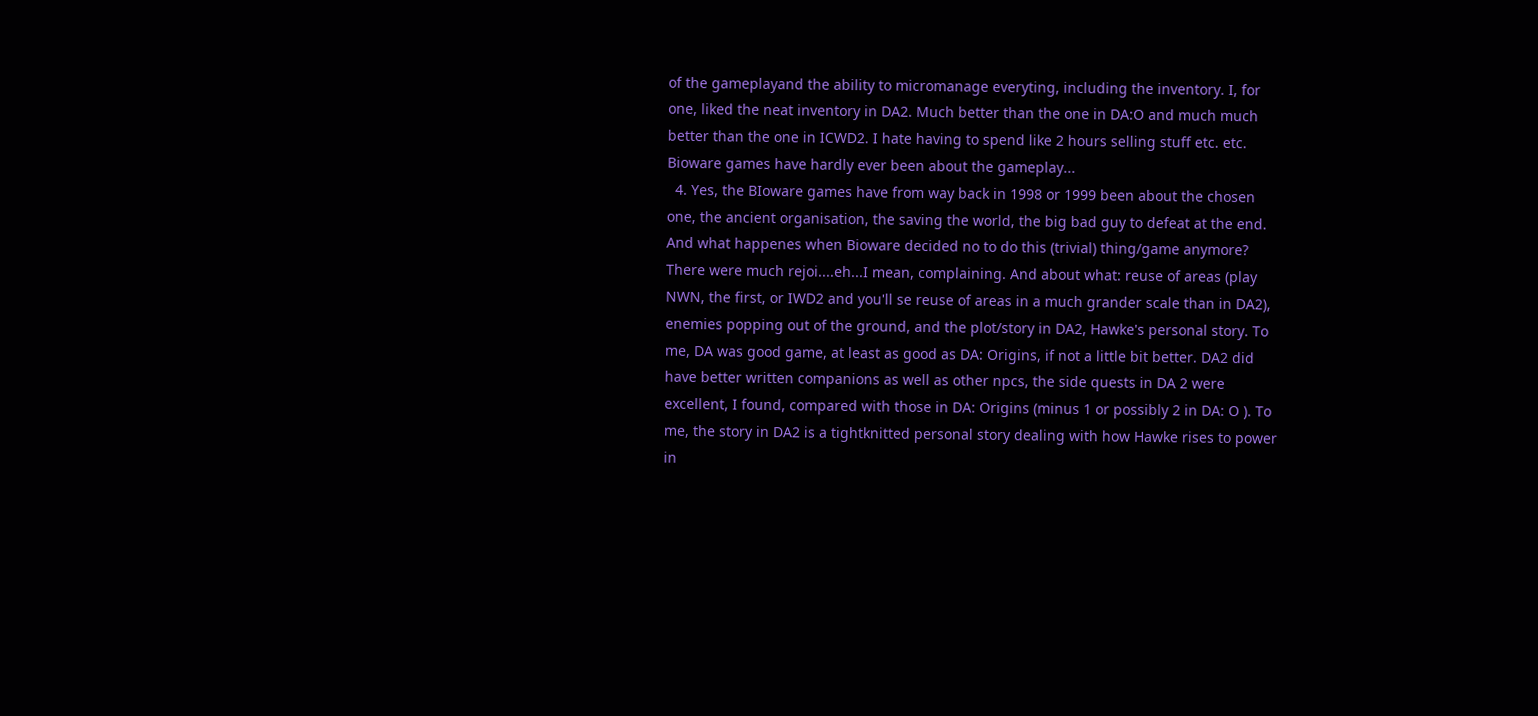of the gameplayand the ability to micromanage everyting, including the inventory. I, for one, liked the neat inventory in DA2. Much better than the one in DA:O and much much better than the one in ICWD2. I hate having to spend like 2 hours selling stuff etc. etc. Bioware games have hardly ever been about the gameplay...
  4. Yes, the BIoware games have from way back in 1998 or 1999 been about the chosen one, the ancient organisation, the saving the world, the big bad guy to defeat at the end. And what happenes when Bioware decided no to do this (trivial) thing/game anymore? There were much rejoi....eh...I mean, complaining. And about what: reuse of areas (play NWN, the first, or IWD2 and you'll se reuse of areas in a much grander scale than in DA2), enemies popping out of the ground, and the plot/story in DA2, Hawke's personal story. To me, DA was good game, at least as good as DA: Origins, if not a little bit better. DA2 did have better written companions as well as other npcs, the side quests in DA 2 were excellent, I found, compared with those in DA: Origins (minus 1 or possibly 2 in DA: O ). To me, the story in DA2 is a tightknitted personal story dealing with how Hawke rises to power in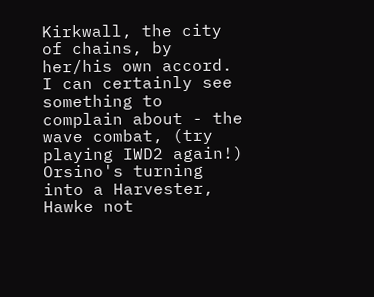Kirkwall, the city of chains, by her/his own accord. I can certainly see something to complain about - the wave combat, (try playing IWD2 again!) Orsino's turning into a Harvester, Hawke not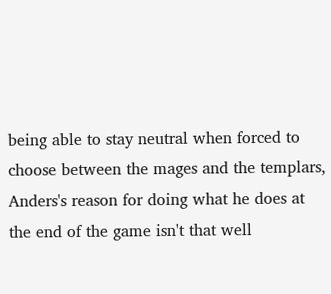being able to stay neutral when forced to choose between the mages and the templars, Anders's reason for doing what he does at the end of the game isn't that well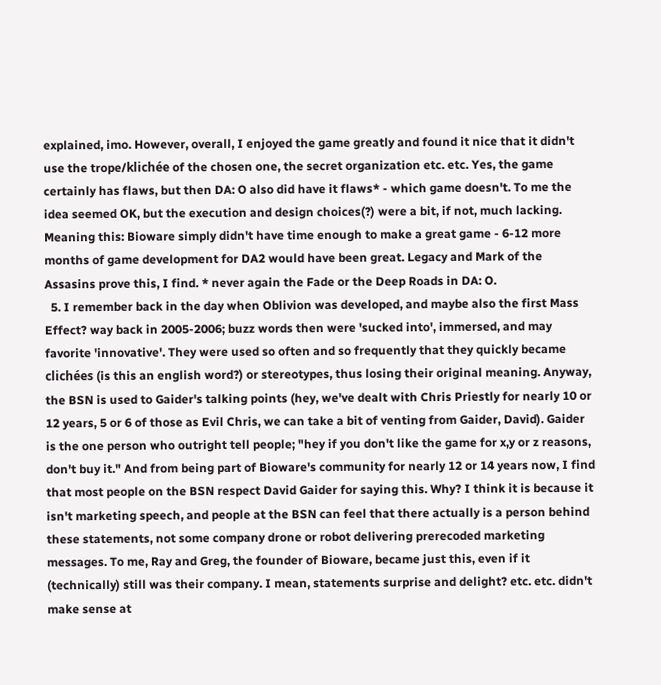explained, imo. However, overall, I enjoyed the game greatly and found it nice that it didn't use the trope/klichée of the chosen one, the secret organization etc. etc. Yes, the game certainly has flaws, but then DA: O also did have it flaws* - which game doesn't. To me the idea seemed OK, but the execution and design choices(?) were a bit, if not, much lacking. Meaning this: Bioware simply didn't have time enough to make a great game - 6-12 more months of game development for DA2 would have been great. Legacy and Mark of the Assasins prove this, I find. * never again the Fade or the Deep Roads in DA: O.
  5. I remember back in the day when Oblivion was developed, and maybe also the first Mass Effect? way back in 2005-2006; buzz words then were 'sucked into', immersed, and may favorite 'innovative'. They were used so often and so frequently that they quickly became clichées (is this an english word?) or stereotypes, thus losing their original meaning. Anyway, the BSN is used to Gaider's talking points (hey, we've dealt with Chris Priestly for nearly 10 or 12 years, 5 or 6 of those as Evil Chris, we can take a bit of venting from Gaider, David). Gaider is the one person who outright tell people; "hey if you don't like the game for x,y or z reasons, don't buy it." And from being part of Bioware's community for nearly 12 or 14 years now, I find that most people on the BSN respect David Gaider for saying this. Why? I think it is because it isn't marketing speech, and people at the BSN can feel that there actually is a person behind these statements, not some company drone or robot delivering prerecoded marketing messages. To me, Ray and Greg, the founder of Bioware, became just this, even if it (technically) still was their company. I mean, statements surprise and delight? etc. etc. didn't make sense at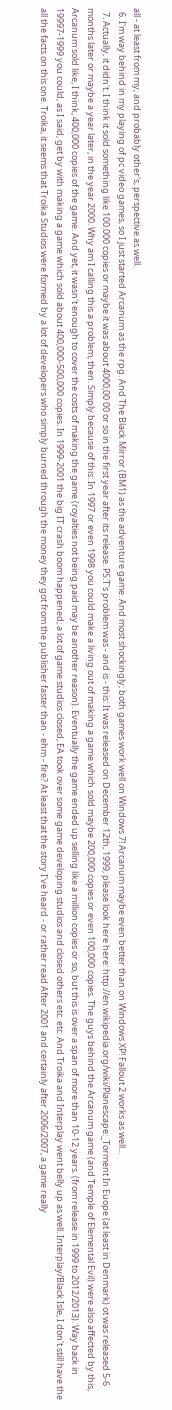all - at least from my, and probably other's, perspective as well.
  6. I'm way behind in my playing of pc video games, so I just started Arcanum as the rpg. And The Black Mirror (BM1) as the adventure game. And most shockingly; both games work well on Windows 7! Arcanum maybe even better than on Windows XP! Fallout 2 works as well...
  7. Actually, it didn't. I think it sold something like 100.000 copies or maybe it was about 4000,00 00 or so in the first year after its release. PS:T's problem was - and is - this: It was released on December 12th, 1999, please look here here: http://en.wikipedia.org/wiki/Planescape:_Torment In Euope (at least in Denmark) ot was released 5-6 months later or maybe a year later, in the year 2000. Why am I calling this a problem, then. Simply because of this: In 1997 or even 1998 you could make a living out of making a game which sold maybe 200,000 copies or even 100,000 copies. The guys behind the Arcanum game (and Temple of Elemental Evil) were also affected by this, Arcanum sold like, I think, 400,000 copies of the game. And yet, it wasn't enough to cover the costs of making the game (royalties not being paid may be another reason). Eventually the game ended up selling like a million copies or so, but this is over a span of more than 10-12 years. (from release in 1999 to 2012/2013). Way back in 19997-1999 you could, as I said, get by with making a game which sold about 400,000-500,000 copies. In 1999-2001 the big IT crash boom happened; a lot of game studios closed, EA took over some game developing studios and closed others etc. etc. And Troika and Interplay went belly up as well. Interplay/Black Isle, I don't still have the all the facts on this one. Troika, it seems that Troika Studios were formed by a lot of developers who simply burned through the money they got from the publisher faster than - ehm - fire? At least that the story I've heard - or rather read After 2001 and certainly after 2006/2007, a game really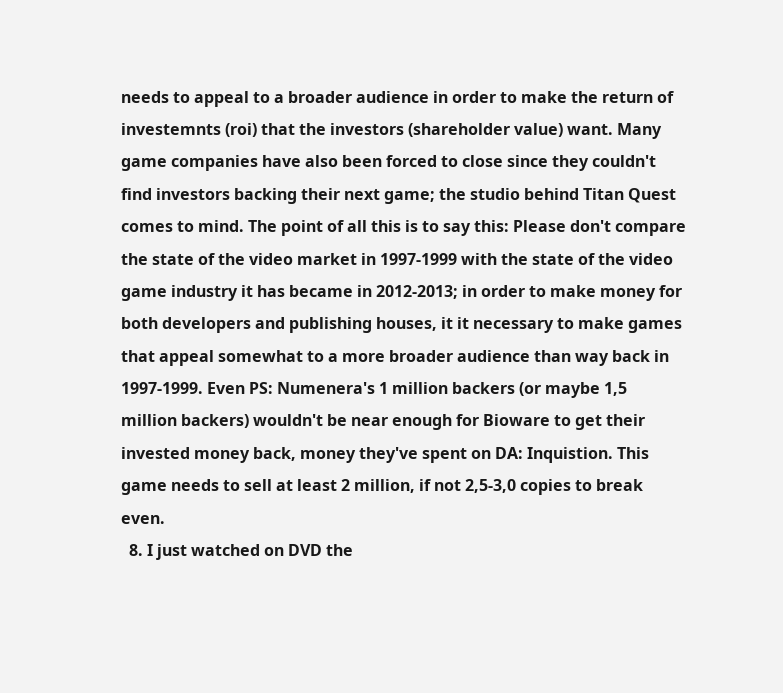needs to appeal to a broader audience in order to make the return of investemnts (roi) that the investors (shareholder value) want. Many game companies have also been forced to close since they couldn't find investors backing their next game; the studio behind Titan Quest comes to mind. The point of all this is to say this: Please don't compare the state of the video market in 1997-1999 with the state of the video game industry it has became in 2012-2013; in order to make money for both developers and publishing houses, it it necessary to make games that appeal somewhat to a more broader audience than way back in 1997-1999. Even PS: Numenera's 1 million backers (or maybe 1,5 million backers) wouldn't be near enough for Bioware to get their invested money back, money they've spent on DA: Inquistion. This game needs to sell at least 2 million, if not 2,5-3,0 copies to break even.
  8. I just watched on DVD the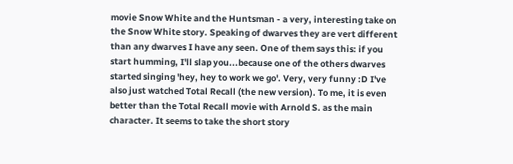movie Snow White and the Huntsman - a very, interesting take on the Snow White story. Speaking of dwarves they are vert different than any dwarves I have any seen. One of them says this: if you start humming, I'll slap you...because one of the others dwarves started singing 'hey, hey to work we go'. Very, very funny :D I've also just watched Total Recall (the new version). To me, it is even better than the Total Recall movie with Arnold S. as the main character. It seems to take the short story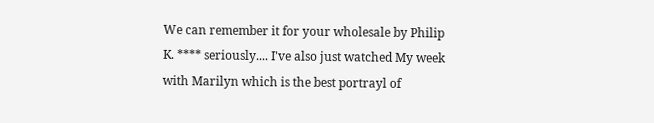We can remember it for your wholesale by Philip K. **** seriously.... I've also just watched My week with Marilyn which is the best portrayl of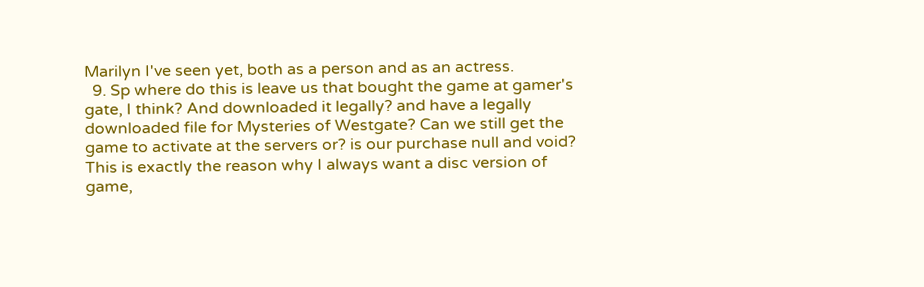Marilyn I've seen yet, both as a person and as an actress.
  9. Sp where do this is leave us that bought the game at gamer's gate, I think? And downloaded it legally? and have a legally downloaded file for Mysteries of Westgate? Can we still get the game to activate at the servers or? is our purchase null and void? This is exactly the reason why I always want a disc version of game,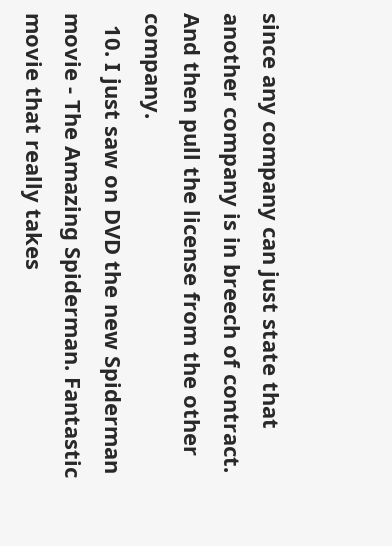since any company can just state that another company is in breech of contract. And then pull the license from the other company.
  10. I just saw on DVD the new Spiderman movie - The Amazing Spiderman. Fantastic movie that really takes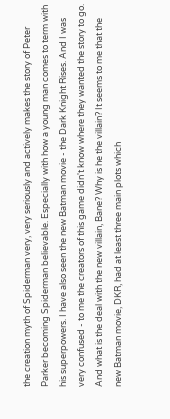the creation myth of Spiderman very, very seriously and actively makes the story of Peter Parker becoming Spiderman believable. Especially with how a young man comes to term with his superpowers. I have also seen the new Batman movie - the Dark Knight Rises. And I was very confused - to me the creators of this game didn't know where they wanted the story to go. And what is the deal with the new villain, Bane? Why is he the villain? It seems to me that the new Batman movie, DKR, had at least three main plots which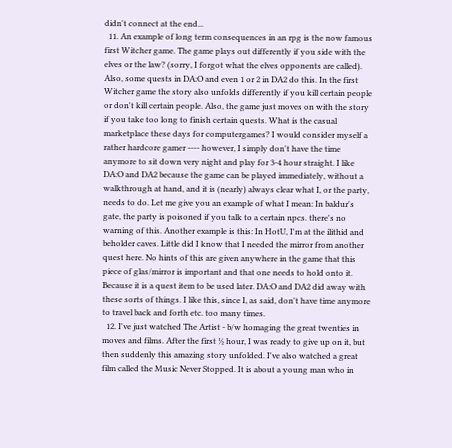didn't connect at the end...
  11. An example of long term consequences in an rpg is the now famous first Witcher game. The game plays out differently if you side with the elves or the law? (sorry, I forgot what the elves opponents are called). Also, some quests in DA:O and even 1 or 2 in DA2 do this. In the first Witcher game the story also unfolds differently if you kill certain people or don't kill certain people. Also, the game just moves on with the story if you take too long to finish certain quests. What is the casual marketplace these days for computergames? I would consider myself a rather hardcore gamer ---- however, I simply don't have the time anymore to sit down very night and play for 3-4 hour straight. I like DA:O and DA2 because the game can be played immediately, without a walkthrough at hand, and it is (nearly) always clear what I, or the party, needs to do. Let me give you an example of what I mean: In baldur's gate, the party is poisoned if you talk to a certain npcs. there's no warning of this. Another example is this: In HotU, I'm at the ilithid and beholder caves. Little did I know that I needed the mirror from another quest here. No hints of this are given anywhere in the game that this piece of glas/mirror is important and that one needs to hold onto it. Because it is a quest item to be used later. DA:O and DA2 did away with these sorts of things. I like this, since I, as said, don't have time anymore to travel back and forth etc. too many times.
  12. I've just watched The Artist - b/w homaging the great twenties in moves and films. After the first ½ hour, I was ready to give up on it, but then suddenly this amazing story unfolded. I've also watched a great film called the Music Never Stopped. It is about a young man who in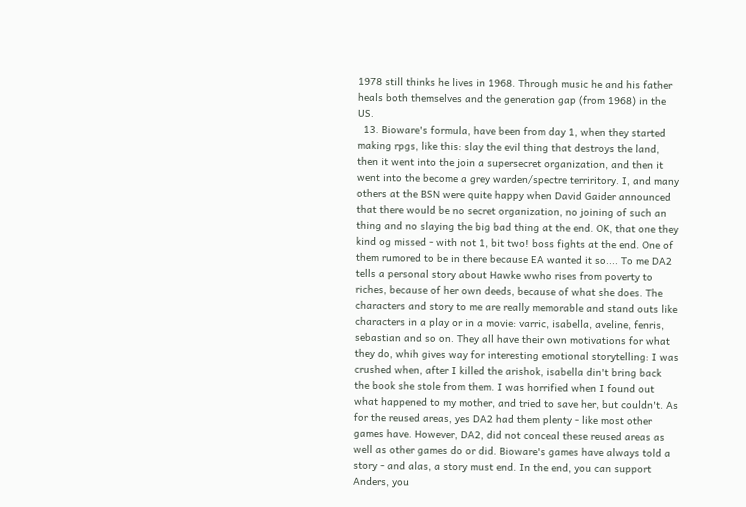1978 still thinks he lives in 1968. Through music he and his father heals both themselves and the generation gap (from 1968) in the US.
  13. Bioware's formula, have been from day 1, when they started making rpgs, like this: slay the evil thing that destroys the land, then it went into the join a supersecret organization, and then it went into the become a grey warden/spectre terriritory. I, and many others at the BSN were quite happy when David Gaider announced that there would be no secret organization, no joining of such an thing and no slaying the big bad thing at the end. OK, that one they kind og missed - with not 1, bit two! boss fights at the end. One of them rumored to be in there because EA wanted it so.... To me DA2 tells a personal story about Hawke wwho rises from poverty to riches, because of her own deeds, because of what she does. The characters and story to me are really memorable and stand outs like characters in a play or in a movie: varric, isabella, aveline, fenris, sebastian and so on. They all have their own motivations for what they do, whih gives way for interesting emotional storytelling: I was crushed when, after I killed the arishok, isabella din't bring back the book she stole from them. I was horrified when I found out what happened to my mother, and tried to save her, but couldn't. As for the reused areas, yes DA2 had them plenty - like most other games have. However, DA2, did not conceal these reused areas as well as other games do or did. Bioware's games have always told a story - and alas, a story must end. In the end, you can support Anders, you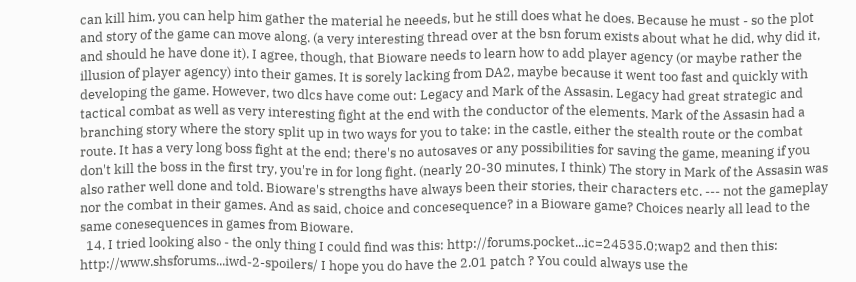can kill him, you can help him gather the material he neeeds, but he still does what he does. Because he must - so the plot and story of the game can move along. (a very interesting thread over at the bsn forum exists about what he did, why did it, and should he have done it). I agree, though, that Bioware needs to learn how to add player agency (or maybe rather the illusion of player agency) into their games. It is sorely lacking from DA2, maybe because it went too fast and quickly with developing the game. However, two dlcs have come out: Legacy and Mark of the Assasin. Legacy had great strategic and tactical combat as well as very interesting fight at the end with the conductor of the elements. Mark of the Assasin had a branching story where the story split up in two ways for you to take: in the castle, either the stealth route or the combat route. It has a very long boss fight at the end; there's no autosaves or any possibilities for saving the game, meaning if you don't kill the boss in the first try, you're in for long fight. (nearly 20-30 minutes, I think) The story in Mark of the Assasin was also rather well done and told. Bioware's strengths have always been their stories, their characters etc. --- not the gameplay nor the combat in their games. And as said, choice and concesequence? in a Bioware game? Choices nearly all lead to the same conesequences in games from Bioware.
  14. I tried looking also - the only thing I could find was this: http://forums.pocket...ic=24535.0;wap2 and then this: http://www.shsforums...iwd-2-spoilers/ I hope you do have the 2.01 patch ? You could always use the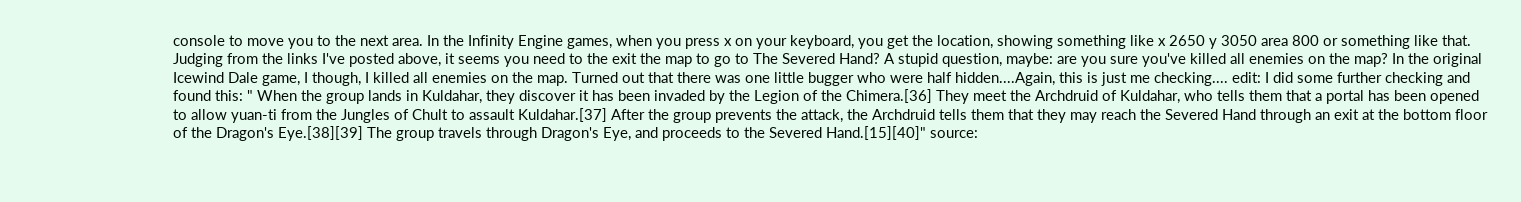console to move you to the next area. In the Infinity Engine games, when you press x on your keyboard, you get the location, showing something like x 2650 y 3050 area 800 or something like that. Judging from the links I've posted above, it seems you need to the exit the map to go to The Severed Hand? A stupid question, maybe: are you sure you've killed all enemies on the map? In the original Icewind Dale game, I though, I killed all enemies on the map. Turned out that there was one little bugger who were half hidden....Again, this is just me checking.... edit: I did some further checking and found this: " When the group lands in Kuldahar, they discover it has been invaded by the Legion of the Chimera.[36] They meet the Archdruid of Kuldahar, who tells them that a portal has been opened to allow yuan-ti from the Jungles of Chult to assault Kuldahar.[37] After the group prevents the attack, the Archdruid tells them that they may reach the Severed Hand through an exit at the bottom floor of the Dragon's Eye.[38][39] The group travels through Dragon's Eye, and proceeds to the Severed Hand.[15][40]" source: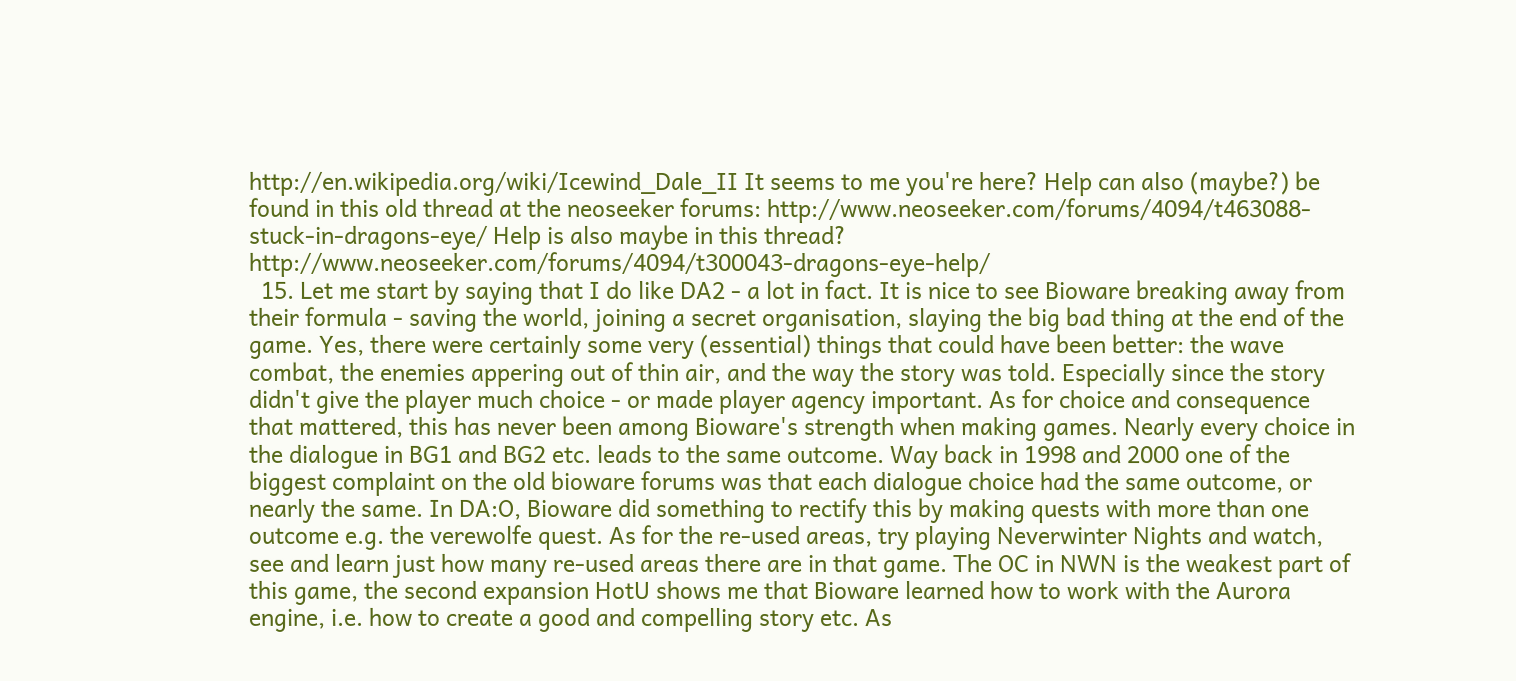http://en.wikipedia.org/wiki/Icewind_Dale_II It seems to me you're here? Help can also (maybe?) be found in this old thread at the neoseeker forums: http://www.neoseeker.com/forums/4094/t463088-stuck-in-dragons-eye/ Help is also maybe in this thread? http://www.neoseeker.com/forums/4094/t300043-dragons-eye-help/
  15. Let me start by saying that I do like DA2 - a lot in fact. It is nice to see Bioware breaking away from their formula - saving the world, joining a secret organisation, slaying the big bad thing at the end of the game. Yes, there were certainly some very (essential) things that could have been better: the wave combat, the enemies appering out of thin air, and the way the story was told. Especially since the story didn't give the player much choice - or made player agency important. As for choice and consequence that mattered, this has never been among Bioware's strength when making games. Nearly every choice in the dialogue in BG1 and BG2 etc. leads to the same outcome. Way back in 1998 and 2000 one of the biggest complaint on the old bioware forums was that each dialogue choice had the same outcome, or nearly the same. In DA:O, Bioware did something to rectify this by making quests with more than one outcome e.g. the verewolfe quest. As for the re-used areas, try playing Neverwinter Nights and watch, see and learn just how many re-used areas there are in that game. The OC in NWN is the weakest part of this game, the second expansion HotU shows me that Bioware learned how to work with the Aurora engine, i.e. how to create a good and compelling story etc. As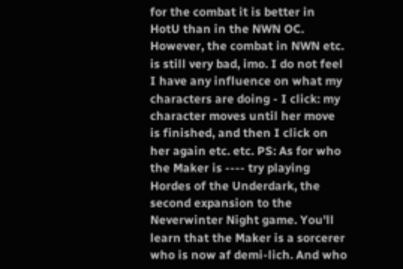for the combat it is better in HotU than in the NWN OC. However, the combat in NWN etc. is still very bad, imo. I do not feel I have any influence on what my characters are doing - I click: my character moves until her move is finished, and then I click on her again etc. etc. PS: As for who the Maker is ---- try playing Hordes of the Underdark, the second expansion to the Neverwinter Night game. You'll learn that the Maker is a sorcerer who is now af demi-lich. And who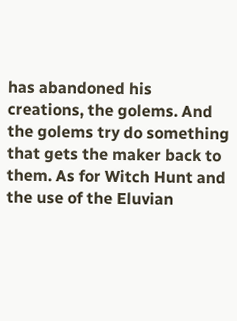has abandoned his creations, the golems. And the golems try do something that gets the maker back to them. As for Witch Hunt and the use of the Eluvian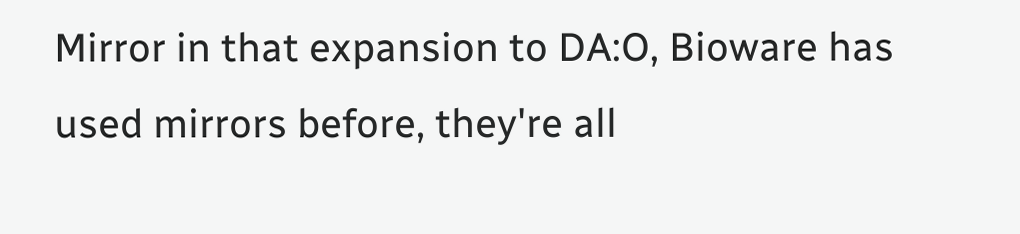Mirror in that expansion to DA:O, Bioware has used mirrors before, they're all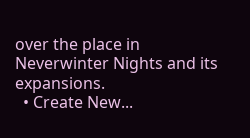over the place in Neverwinter Nights and its expansions.
  • Create New...